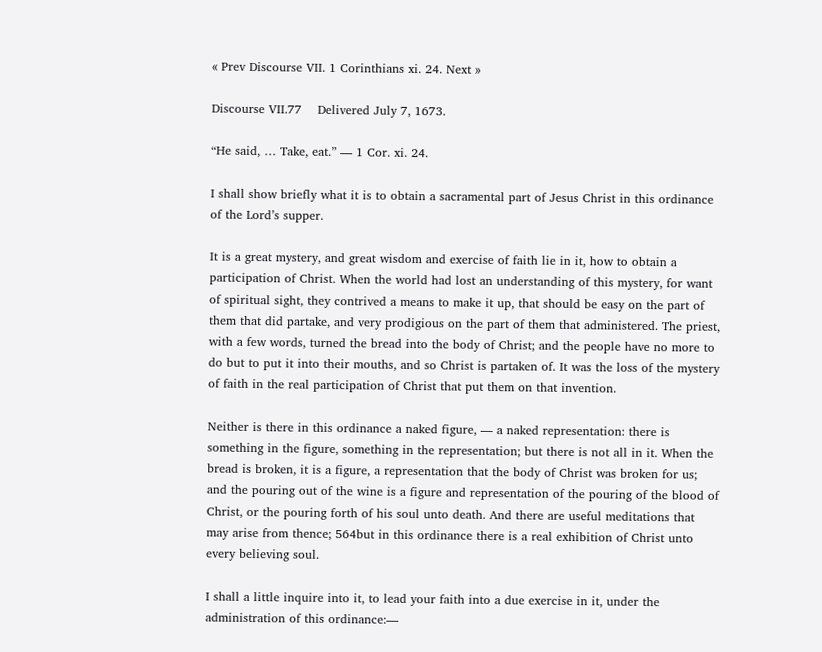« Prev Discourse VII. 1 Corinthians xi. 24. Next »

Discourse VII.77    Delivered July 7, 1673.

“He said, … Take, eat.” — 1 Cor. xi. 24.

I shall show briefly what it is to obtain a sacramental part of Jesus Christ in this ordinance of the Lord’s supper.

It is a great mystery, and great wisdom and exercise of faith lie in it, how to obtain a participation of Christ. When the world had lost an understanding of this mystery, for want of spiritual sight, they contrived a means to make it up, that should be easy on the part of them that did partake, and very prodigious on the part of them that administered. The priest, with a few words, turned the bread into the body of Christ; and the people have no more to do but to put it into their mouths, and so Christ is partaken of. It was the loss of the mystery of faith in the real participation of Christ that put them on that invention.

Neither is there in this ordinance a naked figure, — a naked representation: there is something in the figure, something in the representation; but there is not all in it. When the bread is broken, it is a figure, a representation that the body of Christ was broken for us; and the pouring out of the wine is a figure and representation of the pouring of the blood of Christ, or the pouring forth of his soul unto death. And there are useful meditations that may arise from thence; 564but in this ordinance there is a real exhibition of Christ unto every believing soul.

I shall a little inquire into it, to lead your faith into a due exercise in it, under the administration of this ordinance:—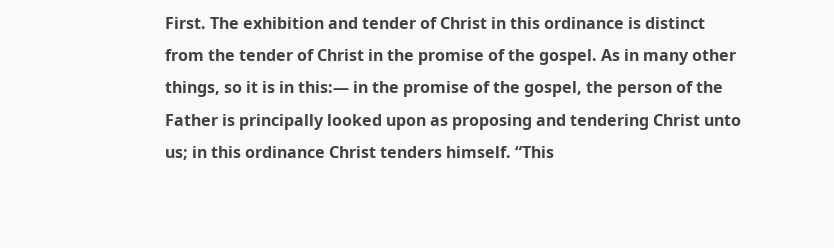First. The exhibition and tender of Christ in this ordinance is distinct from the tender of Christ in the promise of the gospel. As in many other things, so it is in this:— in the promise of the gospel, the person of the Father is principally looked upon as proposing and tendering Christ unto us; in this ordinance Christ tenders himself. “This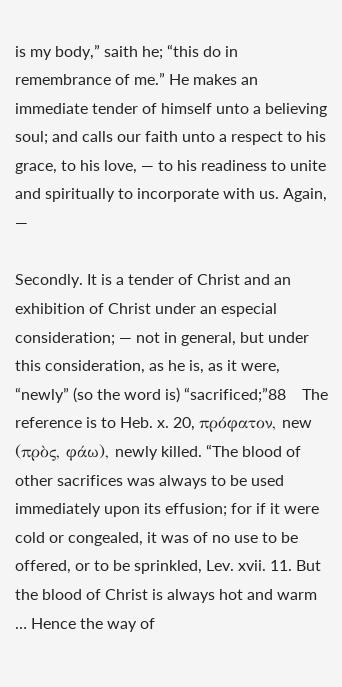is my body,” saith he; “this do in remembrance of me.” He makes an immediate tender of himself unto a believing soul; and calls our faith unto a respect to his grace, to his love, — to his readiness to unite and spiritually to incorporate with us. Again, —

Secondly. It is a tender of Christ and an exhibition of Christ under an especial consideration; — not in general, but under this consideration, as he is, as it were, “newly” (so the word is) “sacrificed;”88    The reference is to Heb. x. 20, πρόφατον, new (πρὸς, φάω), newly killed. “The blood of other sacrifices was always to be used immediately upon its effusion; for if it were cold or congealed, it was of no use to be offered, or to be sprinkled, Lev. xvii. 11. But the blood of Christ is always hot and warm … Hence the way of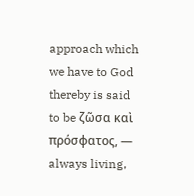approach which we have to God thereby is said to be ζῶσα καὶ πρόσφατος, — always living,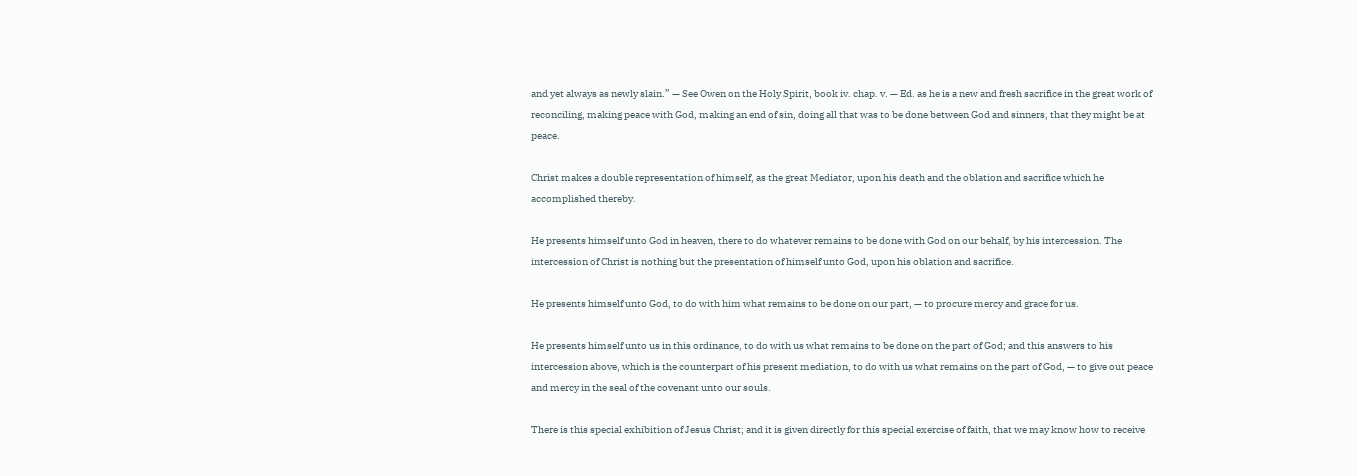and yet always as newly slain.” — See Owen on the Holy Spirit, book iv. chap. v. — Ed. as he is a new and fresh sacrifice in the great work of reconciling, making peace with God, making an end of sin, doing all that was to be done between God and sinners, that they might be at peace.

Christ makes a double representation of himself, as the great Mediator, upon his death and the oblation and sacrifice which he accomplished thereby.

He presents himself unto God in heaven, there to do whatever remains to be done with God on our behalf, by his intercession. The intercession of Christ is nothing but the presentation of himself unto God, upon his oblation and sacrifice.

He presents himself unto God, to do with him what remains to be done on our part, — to procure mercy and grace for us.

He presents himself unto us in this ordinance, to do with us what remains to be done on the part of God; and this answers to his intercession above, which is the counterpart of his present mediation, to do with us what remains on the part of God, — to give out peace and mercy in the seal of the covenant unto our souls.

There is this special exhibition of Jesus Christ; and it is given directly for this special exercise of faith, that we may know how to receive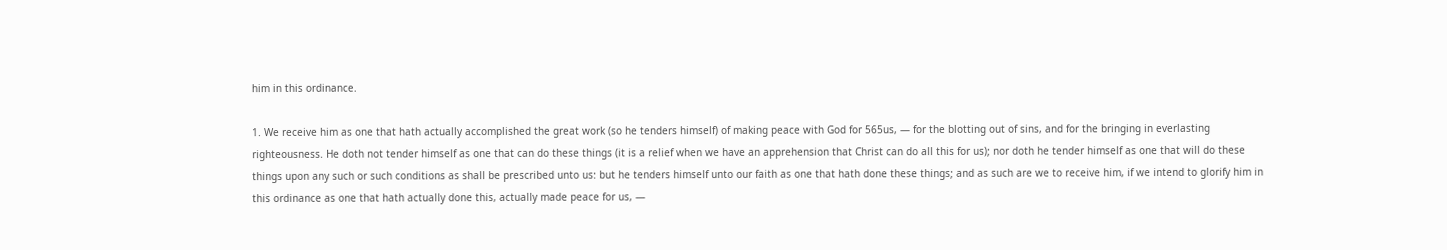him in this ordinance.

1. We receive him as one that hath actually accomplished the great work (so he tenders himself) of making peace with God for 565us, — for the blotting out of sins, and for the bringing in everlasting righteousness. He doth not tender himself as one that can do these things (it is a relief when we have an apprehension that Christ can do all this for us); nor doth he tender himself as one that will do these things upon any such or such conditions as shall be prescribed unto us: but he tenders himself unto our faith as one that hath done these things; and as such are we to receive him, if we intend to glorify him in this ordinance as one that hath actually done this, actually made peace for us, —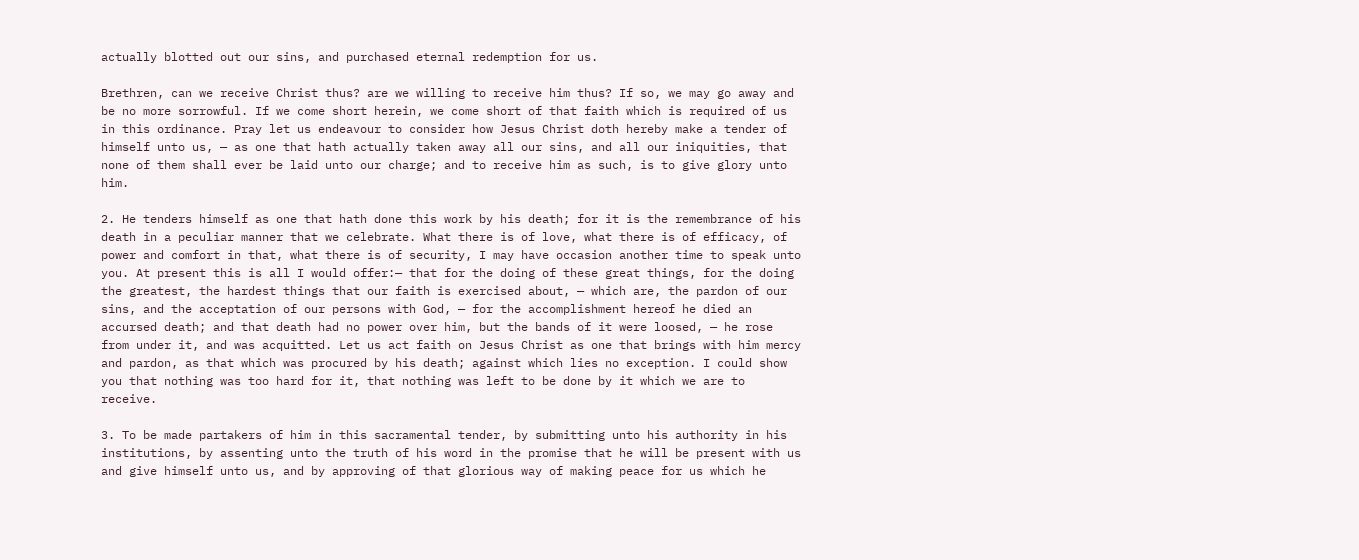actually blotted out our sins, and purchased eternal redemption for us.

Brethren, can we receive Christ thus? are we willing to receive him thus? If so, we may go away and be no more sorrowful. If we come short herein, we come short of that faith which is required of us in this ordinance. Pray let us endeavour to consider how Jesus Christ doth hereby make a tender of himself unto us, — as one that hath actually taken away all our sins, and all our iniquities, that none of them shall ever be laid unto our charge; and to receive him as such, is to give glory unto him.

2. He tenders himself as one that hath done this work by his death; for it is the remembrance of his death in a peculiar manner that we celebrate. What there is of love, what there is of efficacy, of power and comfort in that, what there is of security, I may have occasion another time to speak unto you. At present this is all I would offer:— that for the doing of these great things, for the doing the greatest, the hardest things that our faith is exercised about, — which are, the pardon of our sins, and the acceptation of our persons with God, — for the accomplishment hereof he died an accursed death; and that death had no power over him, but the bands of it were loosed, — he rose from under it, and was acquitted. Let us act faith on Jesus Christ as one that brings with him mercy and pardon, as that which was procured by his death; against which lies no exception. I could show you that nothing was too hard for it, that nothing was left to be done by it which we are to receive.

3. To be made partakers of him in this sacramental tender, by submitting unto his authority in his institutions, by assenting unto the truth of his word in the promise that he will be present with us and give himself unto us, and by approving of that glorious way of making peace for us which he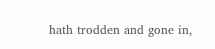hath trodden and gone in,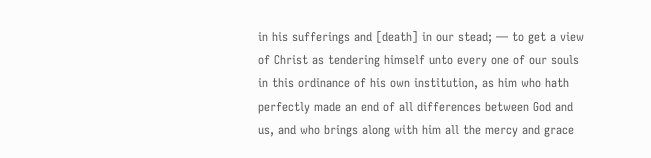in his sufferings and [death] in our stead; — to get a view of Christ as tendering himself unto every one of our souls in this ordinance of his own institution, as him who hath perfectly made an end of all differences between God and us, and who brings along with him all the mercy and grace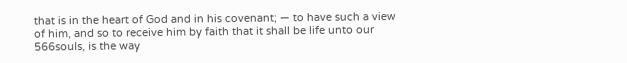that is in the heart of God and in his covenant; — to have such a view of him, and so to receive him by faith that it shall be life unto our 566souls, is the way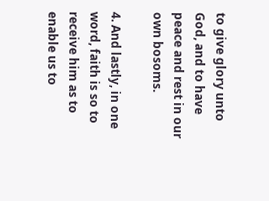to give glory unto God, and to have peace and rest in our own bosoms.

4. And lastly, in one word, faith is so to receive him as to enable us to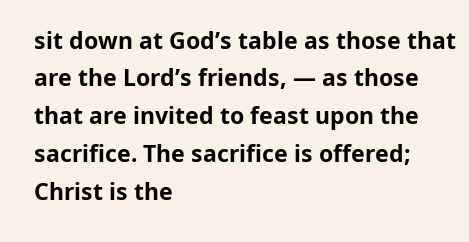sit down at God’s table as those that are the Lord’s friends, — as those that are invited to feast upon the sacrifice. The sacrifice is offered; Christ is the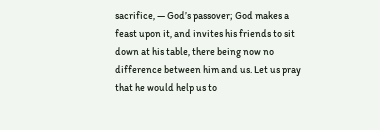sacrifice, — God’s passover; God makes a feast upon it, and invites his friends to sit down at his table, there being now no difference between him and us. Let us pray that he would help us to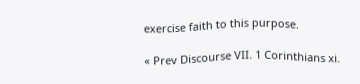exercise faith to this purpose.

« Prev Discourse VII. 1 Corinthians xi.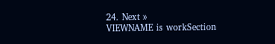24. Next »
VIEWNAME is workSection